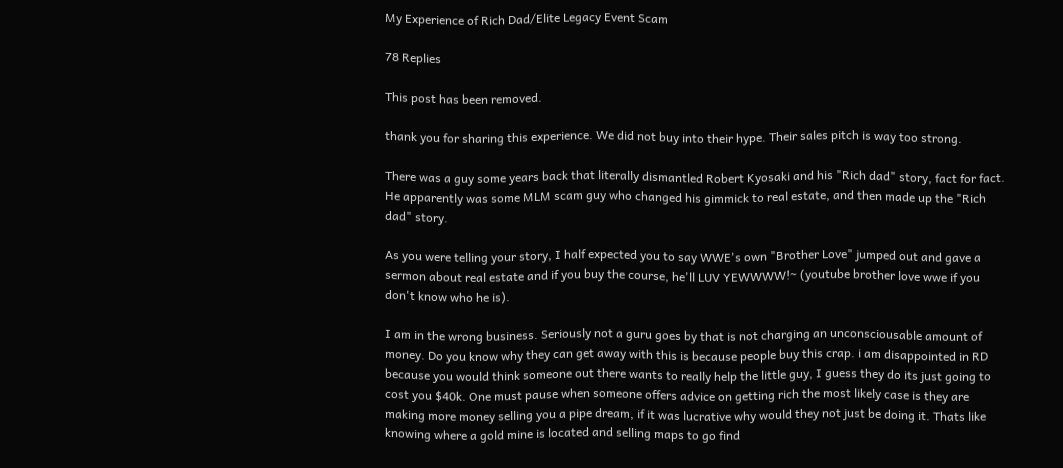My Experience of Rich Dad/Elite Legacy Event Scam

78 Replies

This post has been removed.

thank you for sharing this experience. We did not buy into their hype. Their sales pitch is way too strong.

There was a guy some years back that literally dismantled Robert Kyosaki and his "Rich dad" story, fact for fact. He apparently was some MLM scam guy who changed his gimmick to real estate, and then made up the "Rich dad" story.

As you were telling your story, I half expected you to say WWE's own "Brother Love" jumped out and gave a sermon about real estate and if you buy the course, he'll LUV YEWWWW!~ (youtube brother love wwe if you don't know who he is).

I am in the wrong business. Seriously not a guru goes by that is not charging an unconsciousable amount of money. Do you know why they can get away with this is because people buy this crap. i am disappointed in RD because you would think someone out there wants to really help the little guy, I guess they do its just going to cost you $40k. One must pause when someone offers advice on getting rich the most likely case is they are making more money selling you a pipe dream, if it was lucrative why would they not just be doing it. Thats like knowing where a gold mine is located and selling maps to go find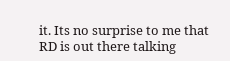it. Its no surprise to me that RD is out there talking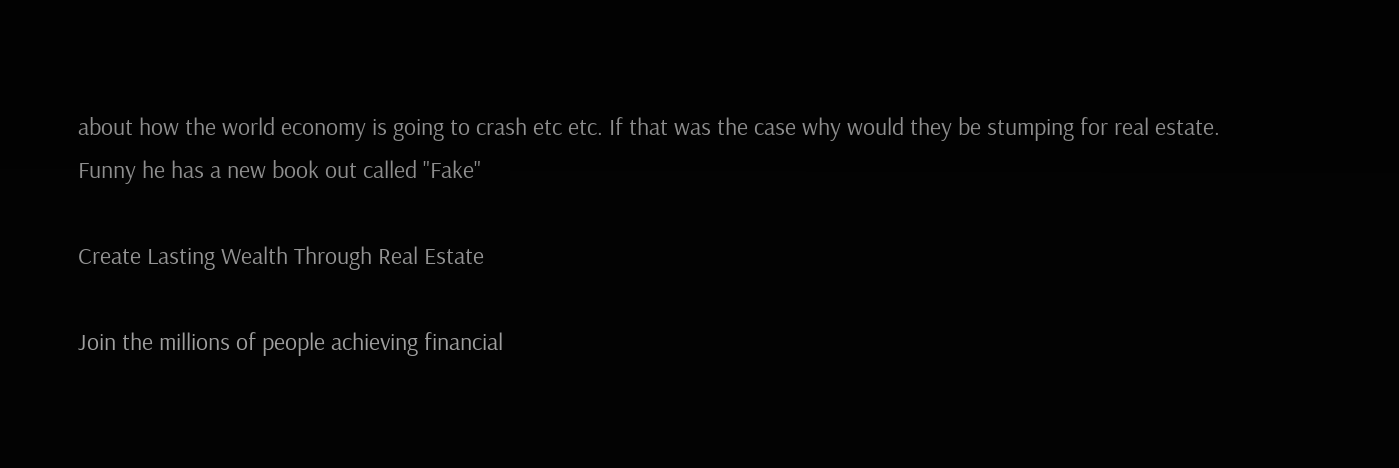about how the world economy is going to crash etc etc. If that was the case why would they be stumping for real estate. Funny he has a new book out called "Fake"

Create Lasting Wealth Through Real Estate

Join the millions of people achieving financial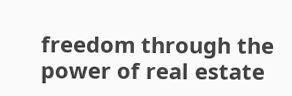freedom through the power of real estate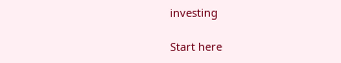investing

Start here